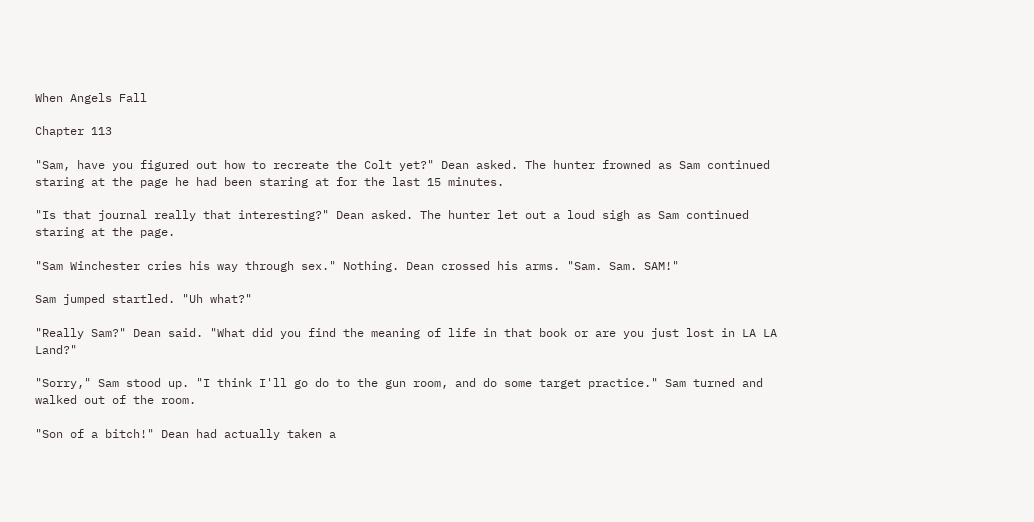When Angels Fall

Chapter 113

"Sam, have you figured out how to recreate the Colt yet?" Dean asked. The hunter frowned as Sam continued staring at the page he had been staring at for the last 15 minutes.

"Is that journal really that interesting?" Dean asked. The hunter let out a loud sigh as Sam continued staring at the page.

"Sam Winchester cries his way through sex." Nothing. Dean crossed his arms. "Sam. Sam. SAM!"

Sam jumped startled. "Uh what?"

"Really Sam?" Dean said. "What did you find the meaning of life in that book or are you just lost in LA LA Land?"

"Sorry," Sam stood up. "I think I'll go do to the gun room, and do some target practice." Sam turned and walked out of the room.

"Son of a bitch!" Dean had actually taken a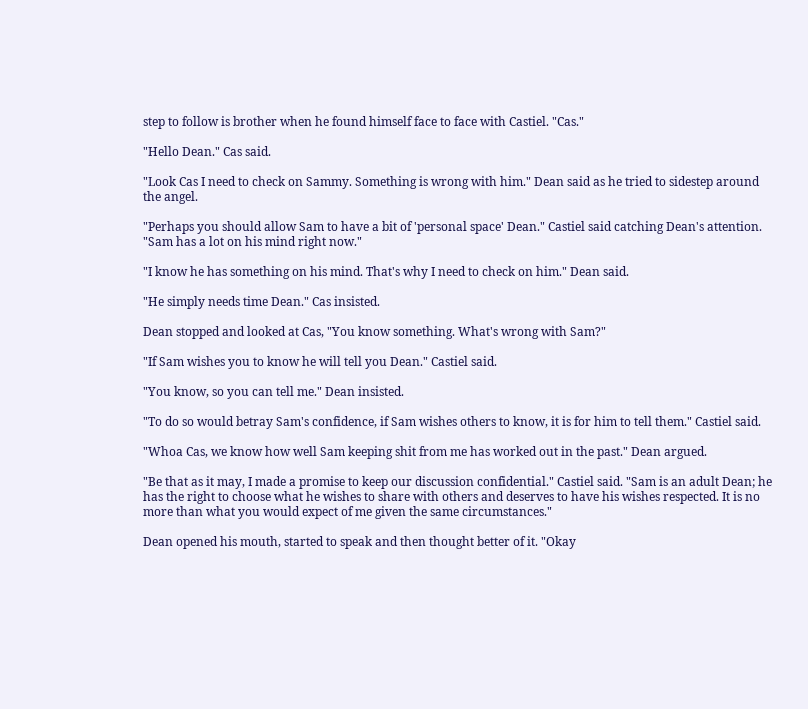step to follow is brother when he found himself face to face with Castiel. "Cas."

"Hello Dean." Cas said.

"Look Cas I need to check on Sammy. Something is wrong with him." Dean said as he tried to sidestep around the angel.

"Perhaps you should allow Sam to have a bit of 'personal space' Dean." Castiel said catching Dean's attention. "Sam has a lot on his mind right now."

"I know he has something on his mind. That's why I need to check on him." Dean said.

"He simply needs time Dean." Cas insisted.

Dean stopped and looked at Cas, "You know something. What's wrong with Sam?"

"If Sam wishes you to know he will tell you Dean." Castiel said.

"You know, so you can tell me." Dean insisted.

"To do so would betray Sam's confidence, if Sam wishes others to know, it is for him to tell them." Castiel said.

"Whoa Cas, we know how well Sam keeping shit from me has worked out in the past." Dean argued.

"Be that as it may, I made a promise to keep our discussion confidential." Castiel said. "Sam is an adult Dean; he has the right to choose what he wishes to share with others and deserves to have his wishes respected. It is no more than what you would expect of me given the same circumstances."

Dean opened his mouth, started to speak and then thought better of it. "Okay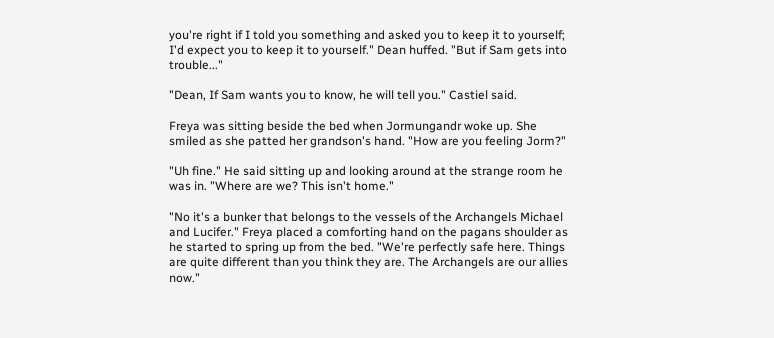you're right if I told you something and asked you to keep it to yourself; I'd expect you to keep it to yourself." Dean huffed. "But if Sam gets into trouble..."

"Dean, If Sam wants you to know, he will tell you." Castiel said.

Freya was sitting beside the bed when Jormungandr woke up. She smiled as she patted her grandson's hand. "How are you feeling Jorm?"

"Uh fine." He said sitting up and looking around at the strange room he was in. "Where are we? This isn't home."

"No it's a bunker that belongs to the vessels of the Archangels Michael and Lucifer." Freya placed a comforting hand on the pagans shoulder as he started to spring up from the bed. "We're perfectly safe here. Things are quite different than you think they are. The Archangels are our allies now."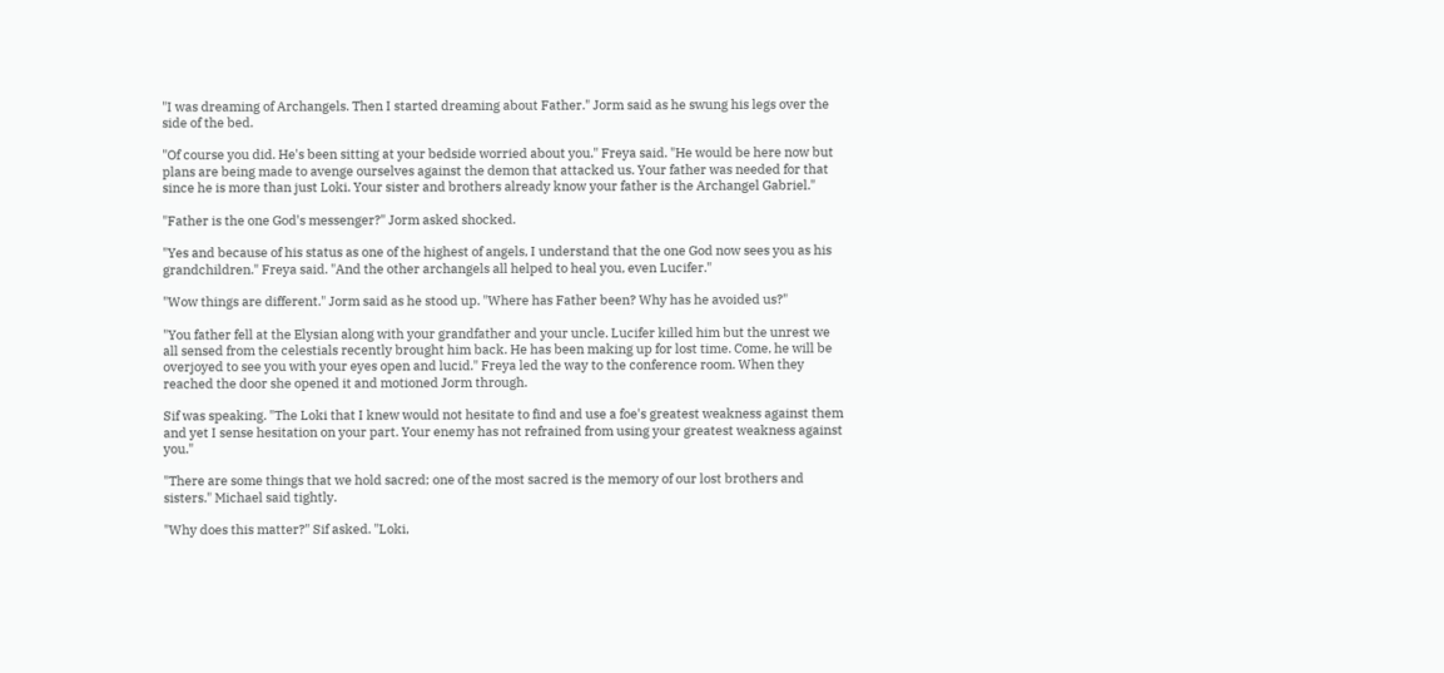"I was dreaming of Archangels. Then I started dreaming about Father." Jorm said as he swung his legs over the side of the bed.

"Of course you did. He's been sitting at your bedside worried about you." Freya said. "He would be here now but plans are being made to avenge ourselves against the demon that attacked us. Your father was needed for that since he is more than just Loki. Your sister and brothers already know your father is the Archangel Gabriel."

"Father is the one God's messenger?" Jorm asked shocked.

"Yes and because of his status as one of the highest of angels, I understand that the one God now sees you as his grandchildren." Freya said. "And the other archangels all helped to heal you, even Lucifer."

"Wow things are different." Jorm said as he stood up. "Where has Father been? Why has he avoided us?"

"You father fell at the Elysian along with your grandfather and your uncle. Lucifer killed him but the unrest we all sensed from the celestials recently brought him back. He has been making up for lost time. Come, he will be overjoyed to see you with your eyes open and lucid." Freya led the way to the conference room. When they reached the door she opened it and motioned Jorm through.

Sif was speaking. "The Loki that I knew would not hesitate to find and use a foe's greatest weakness against them and yet I sense hesitation on your part. Your enemy has not refrained from using your greatest weakness against you."

"There are some things that we hold sacred; one of the most sacred is the memory of our lost brothers and sisters." Michael said tightly.

"Why does this matter?" Sif asked. "Loki,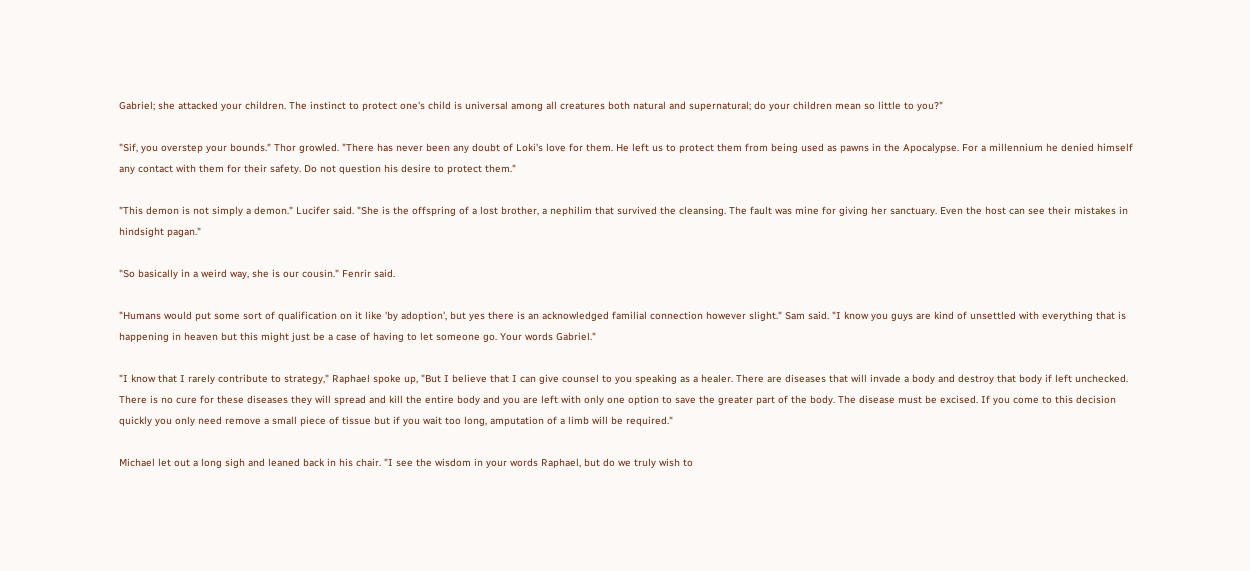Gabriel; she attacked your children. The instinct to protect one's child is universal among all creatures both natural and supernatural; do your children mean so little to you?"

"Sif, you overstep your bounds." Thor growled. "There has never been any doubt of Loki's love for them. He left us to protect them from being used as pawns in the Apocalypse. For a millennium he denied himself any contact with them for their safety. Do not question his desire to protect them."

"This demon is not simply a demon." Lucifer said. "She is the offspring of a lost brother, a nephilim that survived the cleansing. The fault was mine for giving her sanctuary. Even the host can see their mistakes in hindsight pagan."

"So basically in a weird way, she is our cousin." Fenrir said.

"Humans would put some sort of qualification on it like 'by adoption', but yes there is an acknowledged familial connection however slight." Sam said. "I know you guys are kind of unsettled with everything that is happening in heaven but this might just be a case of having to let someone go. Your words Gabriel."

"I know that I rarely contribute to strategy," Raphael spoke up, "But I believe that I can give counsel to you speaking as a healer. There are diseases that will invade a body and destroy that body if left unchecked. There is no cure for these diseases they will spread and kill the entire body and you are left with only one option to save the greater part of the body. The disease must be excised. If you come to this decision quickly you only need remove a small piece of tissue but if you wait too long, amputation of a limb will be required."

Michael let out a long sigh and leaned back in his chair. "I see the wisdom in your words Raphael, but do we truly wish to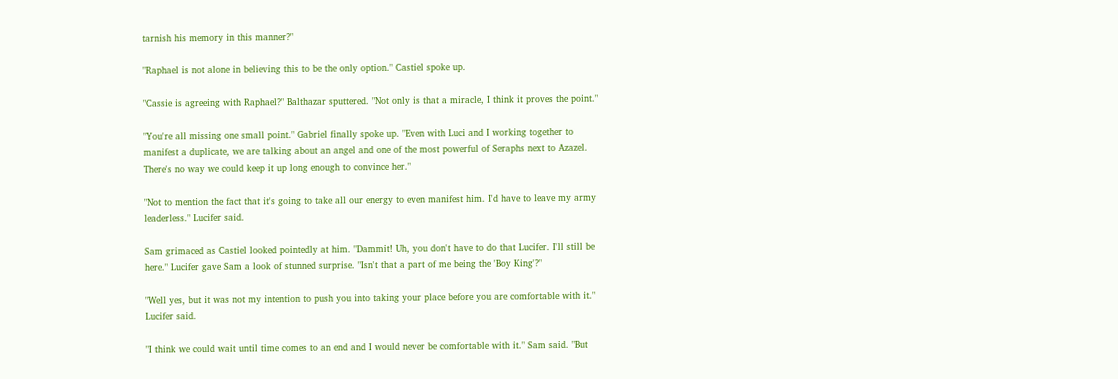tarnish his memory in this manner?"

"Raphael is not alone in believing this to be the only option." Castiel spoke up.

"Cassie is agreeing with Raphael?" Balthazar sputtered. "Not only is that a miracle, I think it proves the point."

"You're all missing one small point." Gabriel finally spoke up. "Even with Luci and I working together to manifest a duplicate, we are talking about an angel and one of the most powerful of Seraphs next to Azazel. There's no way we could keep it up long enough to convince her."

"Not to mention the fact that it's going to take all our energy to even manifest him. I'd have to leave my army leaderless." Lucifer said.

Sam grimaced as Castiel looked pointedly at him. "Dammit! Uh, you don't have to do that Lucifer. I'll still be here." Lucifer gave Sam a look of stunned surprise. "Isn't that a part of me being the 'Boy King'?"

"Well yes, but it was not my intention to push you into taking your place before you are comfortable with it." Lucifer said.

"I think we could wait until time comes to an end and I would never be comfortable with it." Sam said. "But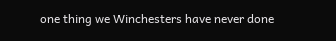one thing we Winchesters have never done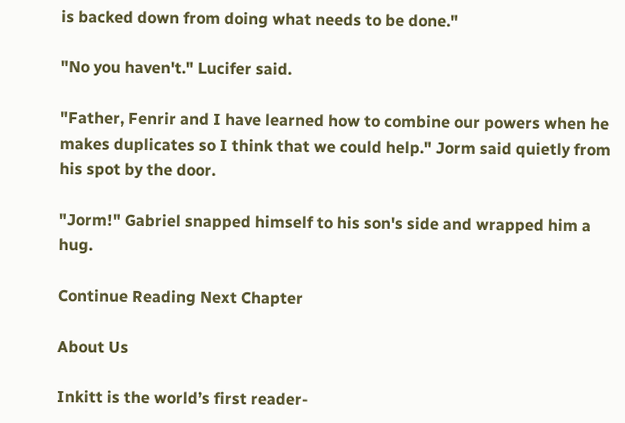is backed down from doing what needs to be done."

"No you haven't." Lucifer said.

"Father, Fenrir and I have learned how to combine our powers when he makes duplicates so I think that we could help." Jorm said quietly from his spot by the door.

"Jorm!" Gabriel snapped himself to his son's side and wrapped him a hug.

Continue Reading Next Chapter

About Us

Inkitt is the world’s first reader-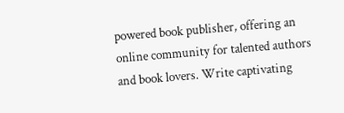powered book publisher, offering an online community for talented authors and book lovers. Write captivating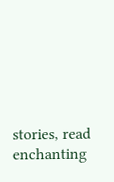stories, read enchanting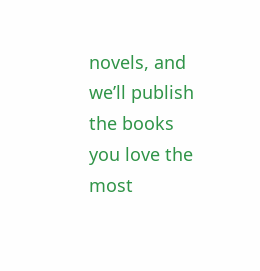novels, and we’ll publish the books you love the most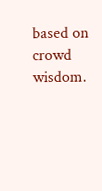based on crowd wisdom.